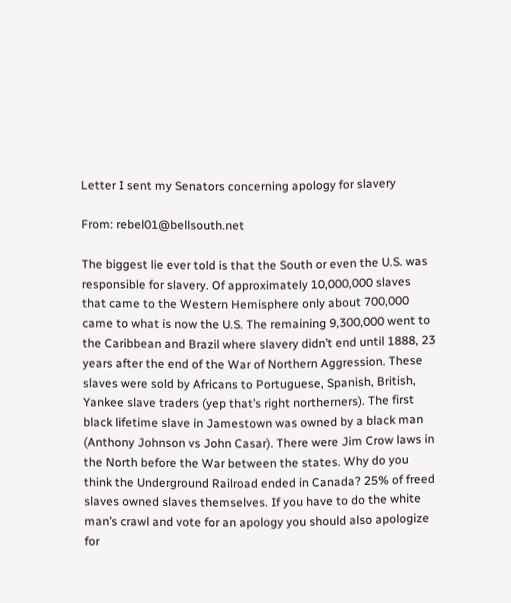Letter I sent my Senators concerning apology for slavery

From: rebel01@bellsouth.net

The biggest lie ever told is that the South or even the U.S. was responsible for slavery. Of approximately 10,000,000 slaves that came to the Western Hemisphere only about 700,000 came to what is now the U.S. The remaining 9,300,000 went to the Caribbean and Brazil where slavery didn’t end until 1888, 23 years after the end of the War of Northern Aggression. These slaves were sold by Africans to Portuguese, Spanish, British, Yankee slave traders (yep that’s right northerners). The first black lifetime slave in Jamestown was owned by a black man (Anthony Johnson vs John Casar). There were Jim Crow laws in the North before the War between the states. Why do you think the Underground Railroad ended in Canada? 25% of freed slaves owned slaves themselves. If you have to do the white man’s crawl and vote for an apology you should also apologize for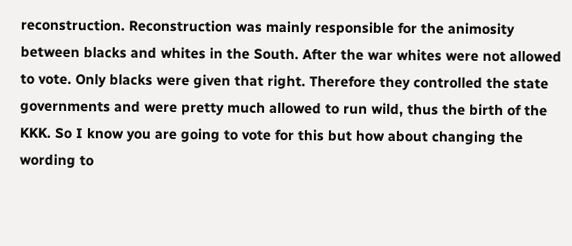reconstruction. Reconstruction was mainly responsible for the animosity between blacks and whites in the South. After the war whites were not allowed to vote. Only blacks were given that right. Therefore they controlled the state governments and were pretty much allowed to run wild, thus the birth of the KKK. So I know you are going to vote for this but how about changing the wording to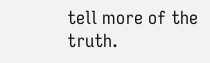tell more of the truth.